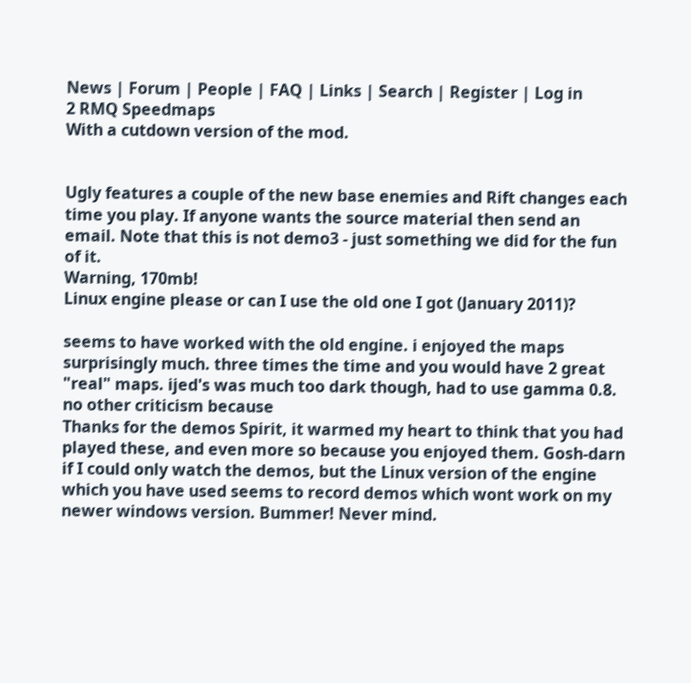News | Forum | People | FAQ | Links | Search | Register | Log in
2 RMQ Speedmaps
With a cutdown version of the mod.


Ugly features a couple of the new base enemies and Rift changes each time you play. If anyone wants the source material then send an email. Note that this is not demo3 - just something we did for the fun of it.
Warning, 170mb!
Linux engine please or can I use the old one I got (January 2011)?

seems to have worked with the old engine. i enjoyed the maps surprisingly much. three times the time and you would have 2 great "real" maps. ijed's was much too dark though, had to use gamma 0.8. no other criticism because
Thanks for the demos Spirit, it warmed my heart to think that you had played these, and even more so because you enjoyed them. Gosh-darn if I could only watch the demos, but the Linux version of the engine which you have used seems to record demos which wont work on my newer windows version. Bummer! Never mind.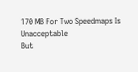170 MB For Two Speedmaps Is Unacceptable
But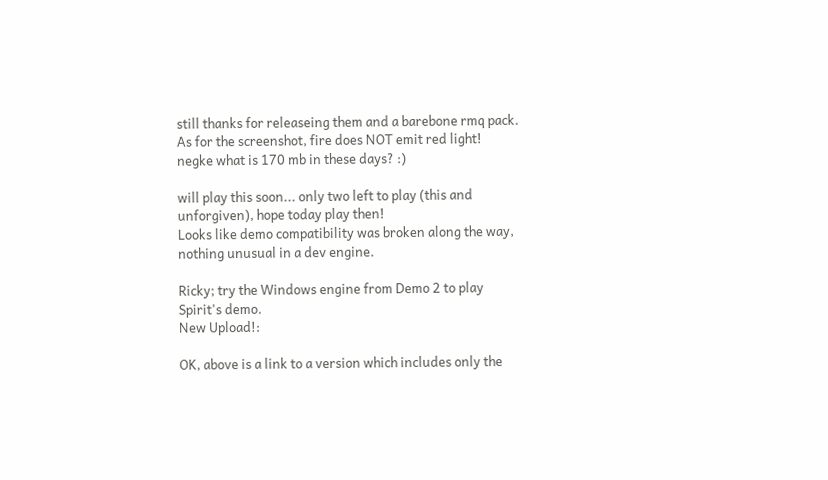still thanks for releaseing them and a barebone rmq pack. As for the screenshot, fire does NOT emit red light!
negke what is 170 mb in these days? :)

will play this soon... only two left to play (this and unforgiven), hope today play then!
Looks like demo compatibility was broken along the way, nothing unusual in a dev engine.

Ricky; try the Windows engine from Demo 2 to play Spirit's demo.
New Upload!:

OK, above is a link to a version which includes only the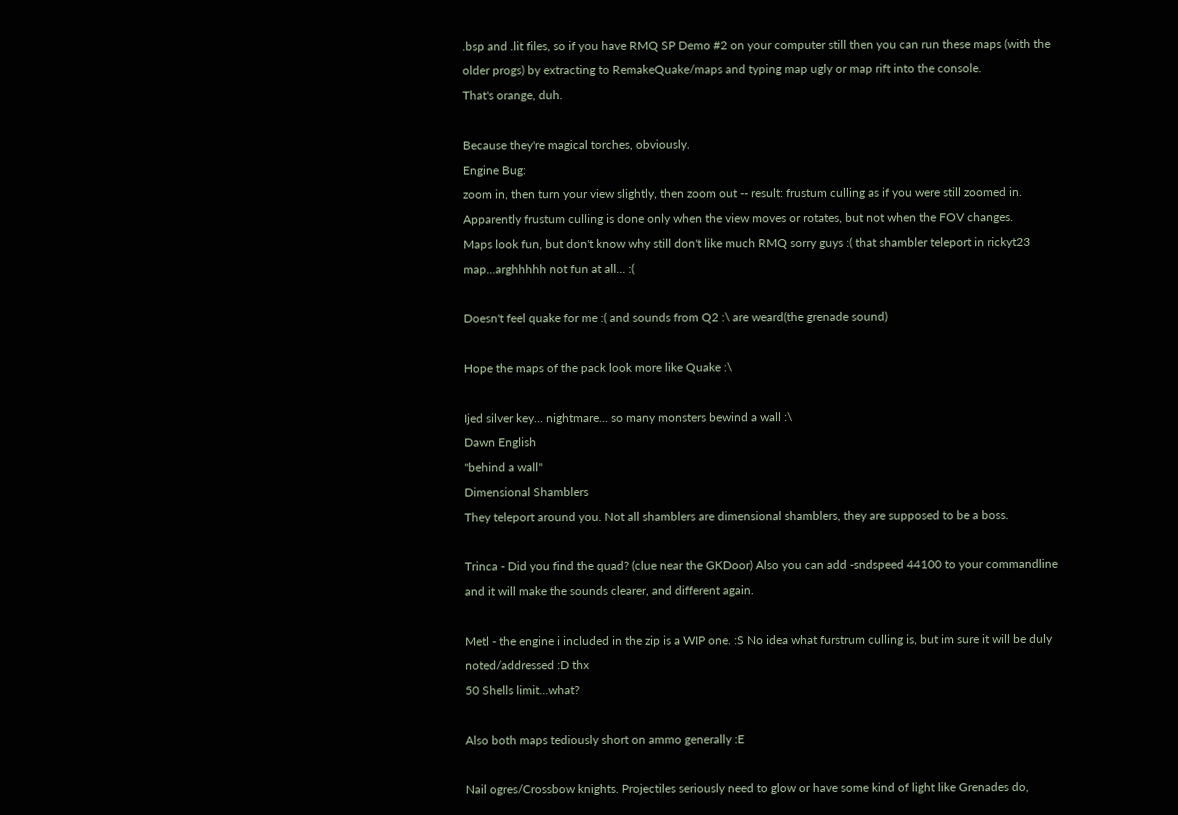.bsp and .lit files, so if you have RMQ SP Demo #2 on your computer still then you can run these maps (with the older progs) by extracting to RemakeQuake/maps and typing map ugly or map rift into the console.
That's orange, duh.

Because they're magical torches, obviously.
Engine Bug:
zoom in, then turn your view slightly, then zoom out -- result: frustum culling as if you were still zoomed in. Apparently frustum culling is done only when the view moves or rotates, but not when the FOV changes.
Maps look fun, but don't know why still don't like much RMQ sorry guys :( that shambler teleport in rickyt23 map...arghhhhh not fun at all... :(

Doesn't feel quake for me :( and sounds from Q2 :\ are weard(the grenade sound)

Hope the maps of the pack look more like Quake :\

Ijed silver key... nightmare... so many monsters bewind a wall :\
Dawn English
"behind a wall"
Dimensional Shamblers
They teleport around you. Not all shamblers are dimensional shamblers, they are supposed to be a boss.

Trinca - Did you find the quad? (clue near the GKDoor) Also you can add -sndspeed 44100 to your commandline and it will make the sounds clearer, and different again.

Metl - the engine i included in the zip is a WIP one. :S No idea what furstrum culling is, but im sure it will be duly noted/addressed :D thx
50 Shells limit...what?

Also both maps tediously short on ammo generally :E

Nail ogres/Crossbow knights. Projectiles seriously need to glow or have some kind of light like Grenades do,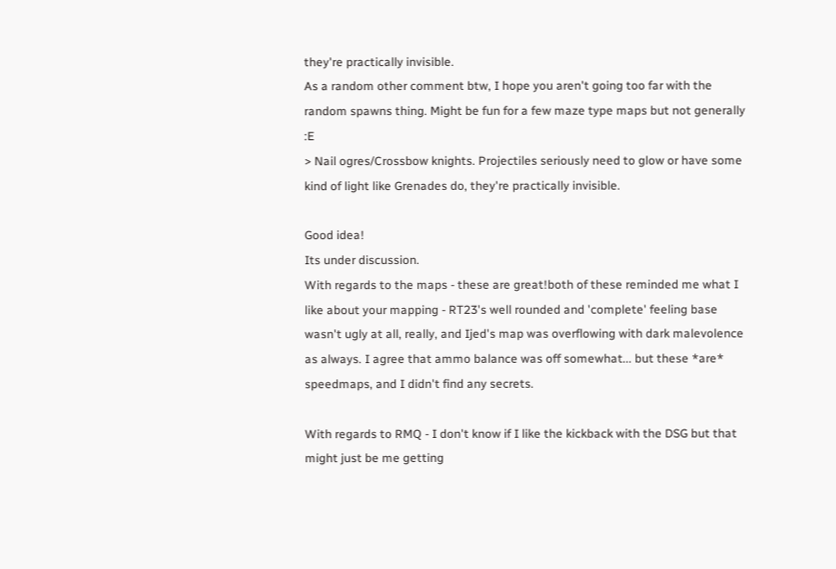they're practically invisible.
As a random other comment btw, I hope you aren't going too far with the random spawns thing. Might be fun for a few maze type maps but not generally :E
> Nail ogres/Crossbow knights. Projectiles seriously need to glow or have some kind of light like Grenades do, they're practically invisible.

Good idea!
Its under discussion.
With regards to the maps - these are great!both of these reminded me what I like about your mapping - RT23's well rounded and 'complete' feeling base wasn't ugly at all, really, and Ijed's map was overflowing with dark malevolence as always. I agree that ammo balance was off somewhat... but these *are* speedmaps, and I didn't find any secrets.

With regards to RMQ - I don't know if I like the kickback with the DSG but that might just be me getting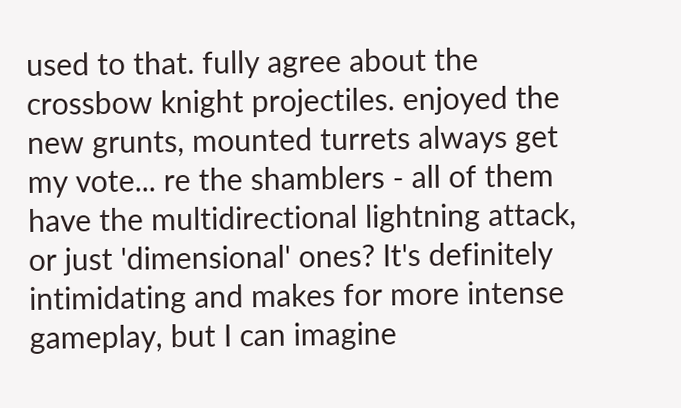used to that. fully agree about the crossbow knight projectiles. enjoyed the new grunts, mounted turrets always get my vote... re the shamblers - all of them have the multidirectional lightning attack, or just 'dimensional' ones? It's definitely intimidating and makes for more intense gameplay, but I can imagine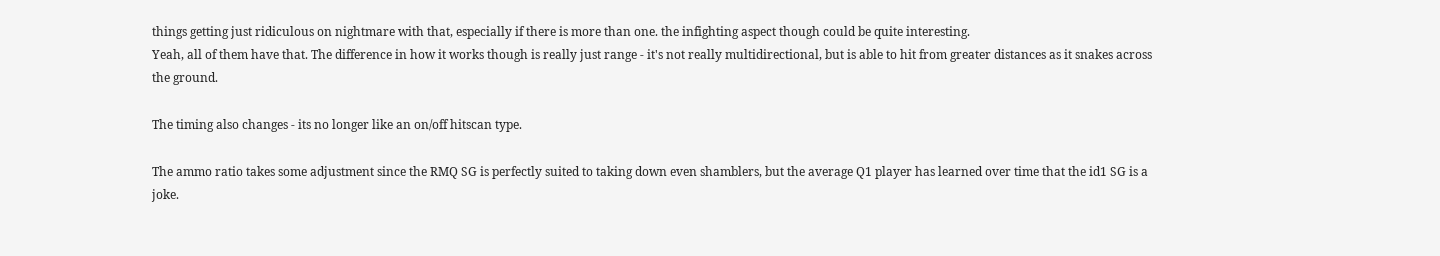things getting just ridiculous on nightmare with that, especially if there is more than one. the infighting aspect though could be quite interesting.
Yeah, all of them have that. The difference in how it works though is really just range - it's not really multidirectional, but is able to hit from greater distances as it snakes across the ground.

The timing also changes - its no longer like an on/off hitscan type.

The ammo ratio takes some adjustment since the RMQ SG is perfectly suited to taking down even shamblers, but the average Q1 player has learned over time that the id1 SG is a joke.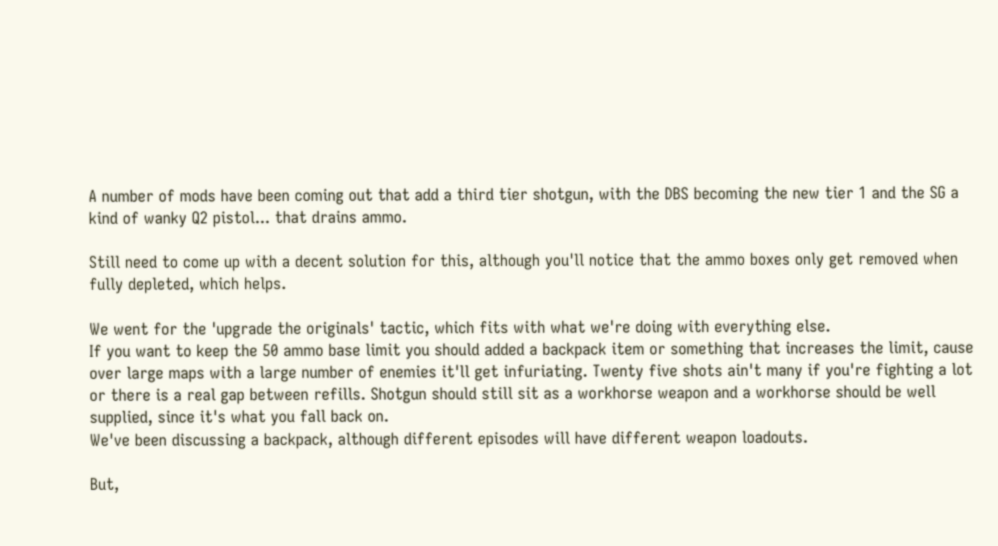A number of mods have been coming out that add a third tier shotgun, with the DBS becoming the new tier 1 and the SG a kind of wanky Q2 pistol... that drains ammo.

Still need to come up with a decent solution for this, although you'll notice that the ammo boxes only get removed when fully depleted, which helps.

We went for the 'upgrade the originals' tactic, which fits with what we're doing with everything else.
If you want to keep the 50 ammo base limit you should added a backpack item or something that increases the limit, cause over large maps with a large number of enemies it'll get infuriating. Twenty five shots ain't many if you're fighting a lot or there is a real gap between refills. Shotgun should still sit as a workhorse weapon and a workhorse should be well supplied, since it's what you fall back on.
We've been discussing a backpack, although different episodes will have different weapon loadouts.

But,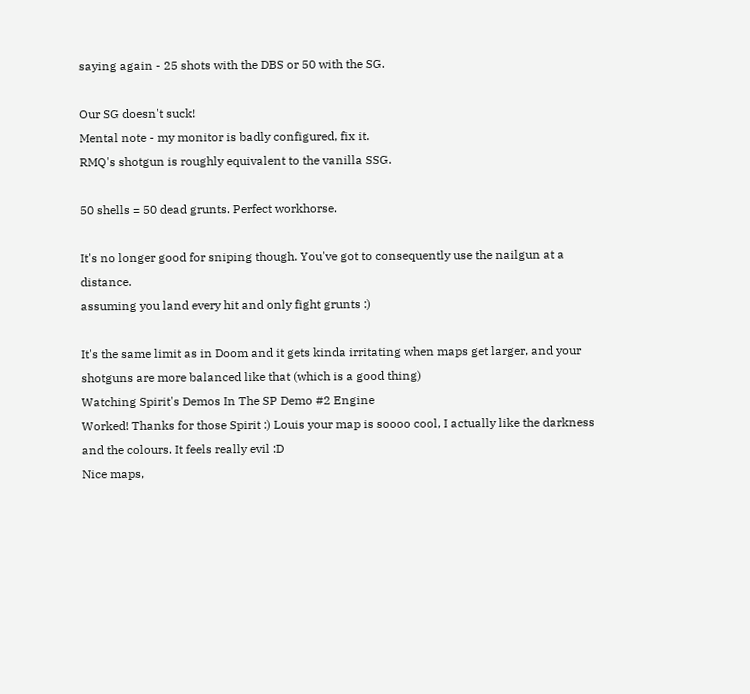saying again - 25 shots with the DBS or 50 with the SG.

Our SG doesn't suck!
Mental note - my monitor is badly configured, fix it.
RMQ's shotgun is roughly equivalent to the vanilla SSG.

50 shells = 50 dead grunts. Perfect workhorse.

It's no longer good for sniping though. You've got to consequently use the nailgun at a distance.
assuming you land every hit and only fight grunts :)

It's the same limit as in Doom and it gets kinda irritating when maps get larger, and your shotguns are more balanced like that (which is a good thing)
Watching Spirit's Demos In The SP Demo #2 Engine
Worked! Thanks for those Spirit :) Louis your map is soooo cool, I actually like the darkness and the colours. It feels really evil :D
Nice maps,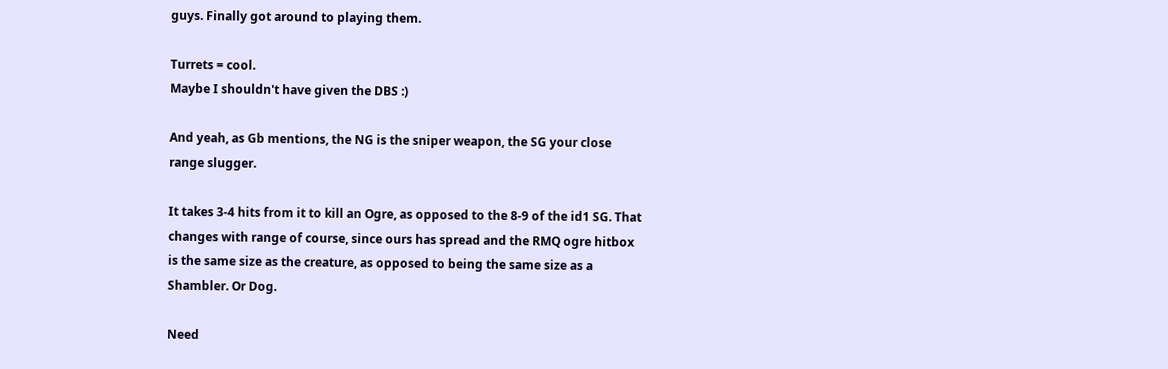guys. Finally got around to playing them.

Turrets = cool.
Maybe I shouldn't have given the DBS :)

And yeah, as Gb mentions, the NG is the sniper weapon, the SG your close range slugger.

It takes 3-4 hits from it to kill an Ogre, as opposed to the 8-9 of the id1 SG. That changes with range of course, since ours has spread and the RMQ ogre hitbox is the same size as the creature, as opposed to being the same size as a Shambler. Or Dog.

Need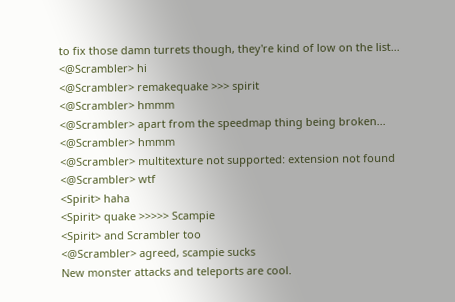to fix those damn turrets though, they're kind of low on the list...
<@Scrambler> hi
<@Scrambler> remakequake >>> spirit
<@Scrambler> hmmm
<@Scrambler> apart from the speedmap thing being broken...
<@Scrambler> hmmm
<@Scrambler> multitexture not supported: extension not found
<@Scrambler> wtf
<Spirit> haha
<Spirit> quake >>>>> Scampie
<Spirit> and Scrambler too
<@Scrambler> agreed, scampie sucks
New monster attacks and teleports are cool.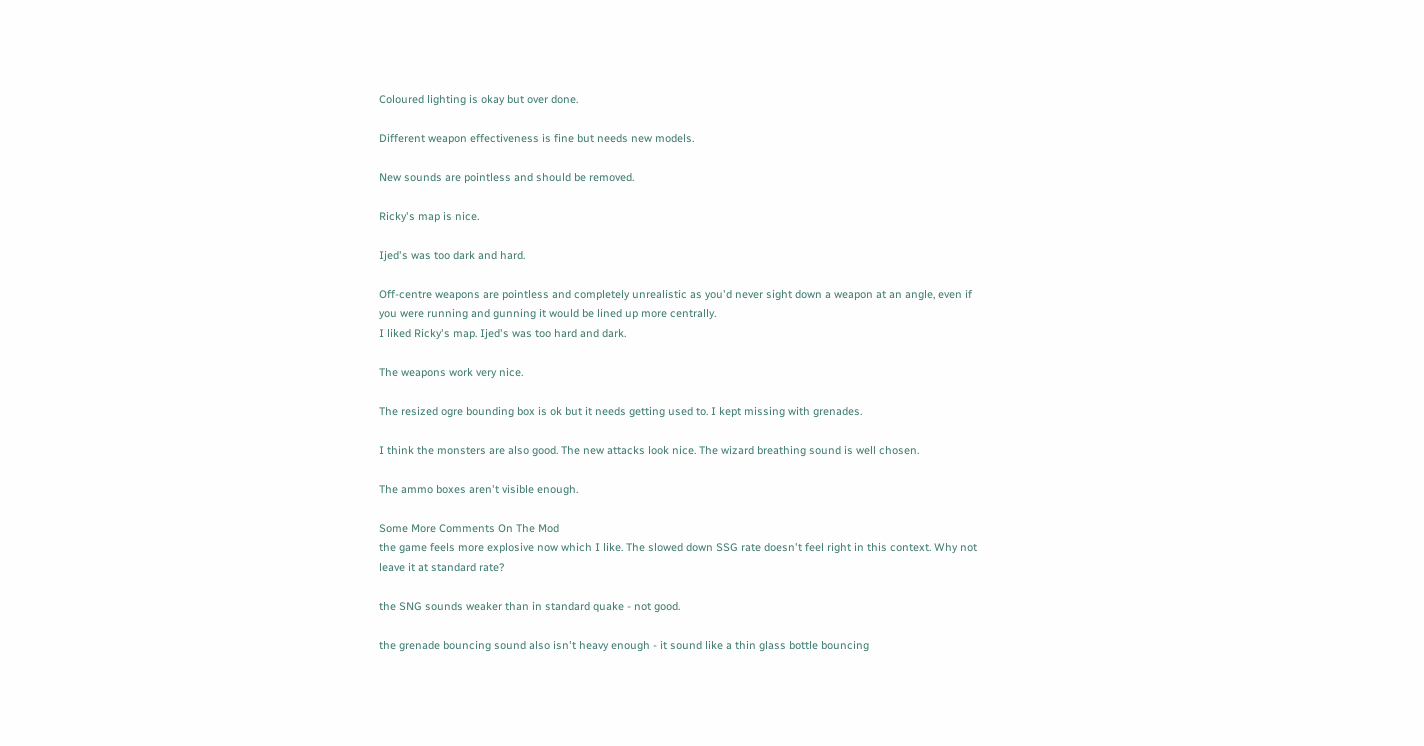Coloured lighting is okay but over done.

Different weapon effectiveness is fine but needs new models.

New sounds are pointless and should be removed.

Ricky's map is nice.

Ijed's was too dark and hard.

Off-centre weapons are pointless and completely unrealistic as you'd never sight down a weapon at an angle, even if you were running and gunning it would be lined up more centrally.
I liked Ricky's map. Ijed's was too hard and dark.

The weapons work very nice.

The resized ogre bounding box is ok but it needs getting used to. I kept missing with grenades.

I think the monsters are also good. The new attacks look nice. The wizard breathing sound is well chosen.

The ammo boxes aren't visible enough.

Some More Comments On The Mod
the game feels more explosive now which I like. The slowed down SSG rate doesn't feel right in this context. Why not leave it at standard rate?

the SNG sounds weaker than in standard quake - not good.

the grenade bouncing sound also isn't heavy enough - it sound like a thin glass bottle bouncing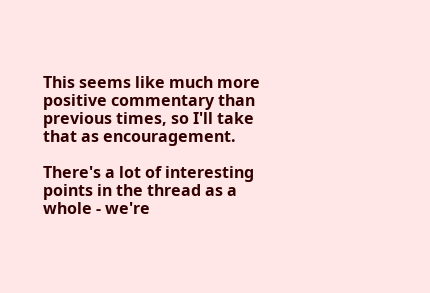This seems like much more positive commentary than previous times, so I'll take that as encouragement.

There's a lot of interesting points in the thread as a whole - we're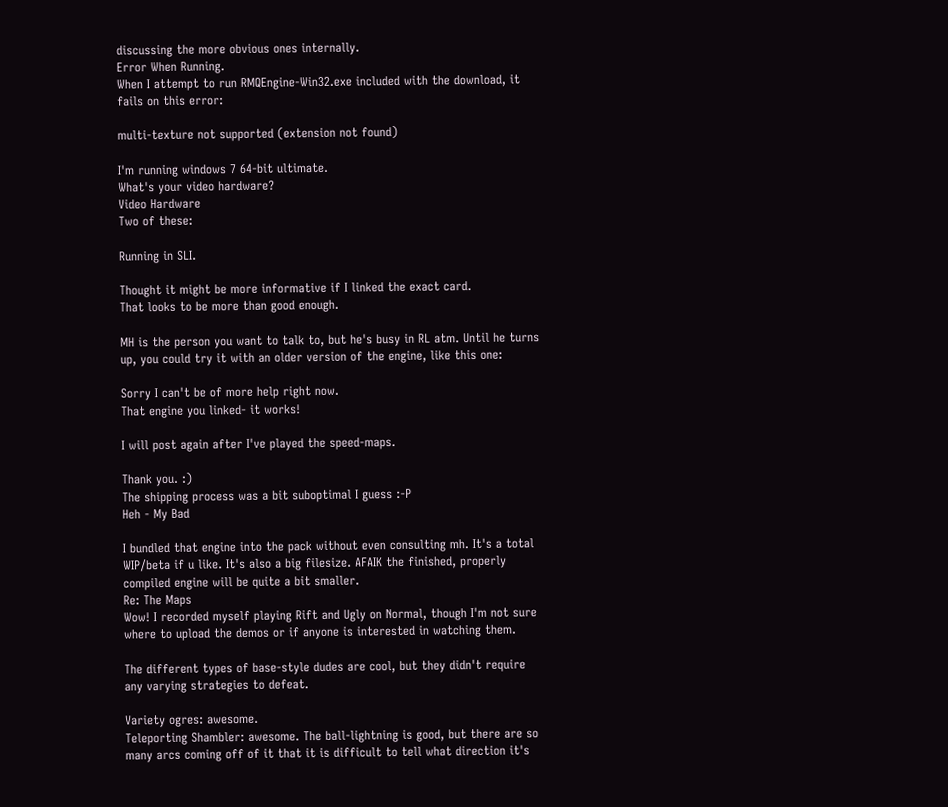discussing the more obvious ones internally.
Error When Running.
When I attempt to run RMQEngine-Win32.exe included with the download, it fails on this error:

multi-texture not supported (extension not found)

I'm running windows 7 64-bit ultimate.
What's your video hardware?
Video Hardware
Two of these:

Running in SLI.

Thought it might be more informative if I linked the exact card.
That looks to be more than good enough.

MH is the person you want to talk to, but he's busy in RL atm. Until he turns up, you could try it with an older version of the engine, like this one:

Sorry I can't be of more help right now.
That engine you linked- it works!

I will post again after I've played the speed-maps.

Thank you. :)
The shipping process was a bit suboptimal I guess :-P
Heh - My Bad

I bundled that engine into the pack without even consulting mh. It's a total WIP/beta if u like. It's also a big filesize. AFAIK the finished, properly compiled engine will be quite a bit smaller.
Re: The Maps
Wow! I recorded myself playing Rift and Ugly on Normal, though I'm not sure where to upload the demos or if anyone is interested in watching them.

The different types of base-style dudes are cool, but they didn't require any varying strategies to defeat.

Variety ogres: awesome.
Teleporting Shambler: awesome. The ball-lightning is good, but there are so many arcs coming off of it that it is difficult to tell what direction it's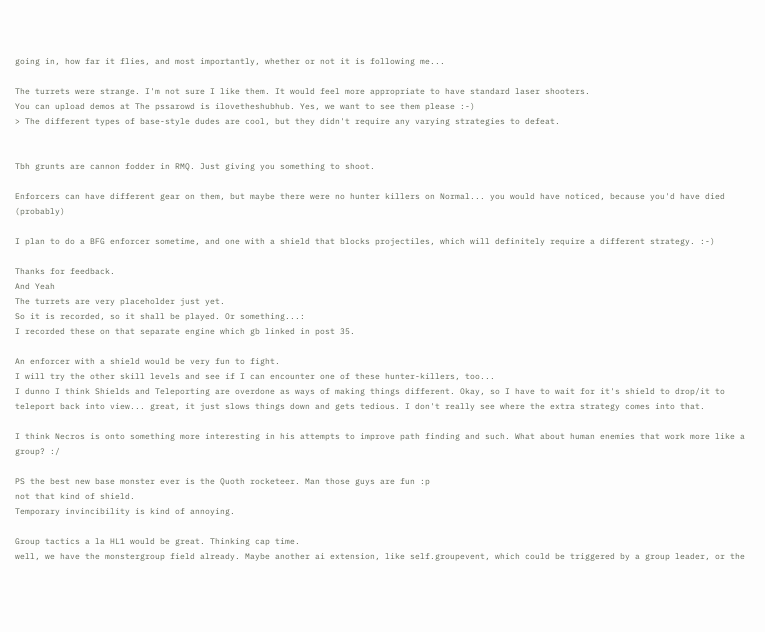going in, how far it flies, and most importantly, whether or not it is following me...

The turrets were strange. I'm not sure I like them. It would feel more appropriate to have standard laser shooters.
You can upload demos at The pssarowd is ilovetheshubhub. Yes, we want to see them please :-)
> The different types of base-style dudes are cool, but they didn't require any varying strategies to defeat.


Tbh grunts are cannon fodder in RMQ. Just giving you something to shoot.

Enforcers can have different gear on them, but maybe there were no hunter killers on Normal... you would have noticed, because you'd have died (probably)

I plan to do a BFG enforcer sometime, and one with a shield that blocks projectiles, which will definitely require a different strategy. :-)

Thanks for feedback.
And Yeah
The turrets are very placeholder just yet.
So it is recorded, so it shall be played. Or something...:
I recorded these on that separate engine which gb linked in post 35.

An enforcer with a shield would be very fun to fight.
I will try the other skill levels and see if I can encounter one of these hunter-killers, too...
I dunno I think Shields and Teleporting are overdone as ways of making things different. Okay, so I have to wait for it's shield to drop/it to teleport back into view... great, it just slows things down and gets tedious. I don't really see where the extra strategy comes into that.

I think Necros is onto something more interesting in his attempts to improve path finding and such. What about human enemies that work more like a group? :/

PS the best new base monster ever is the Quoth rocketeer. Man those guys are fun :p
not that kind of shield.
Temporary invincibility is kind of annoying.

Group tactics a la HL1 would be great. Thinking cap time.
well, we have the monstergroup field already. Maybe another ai extension, like self.groupevent, which could be triggered by a group leader, or the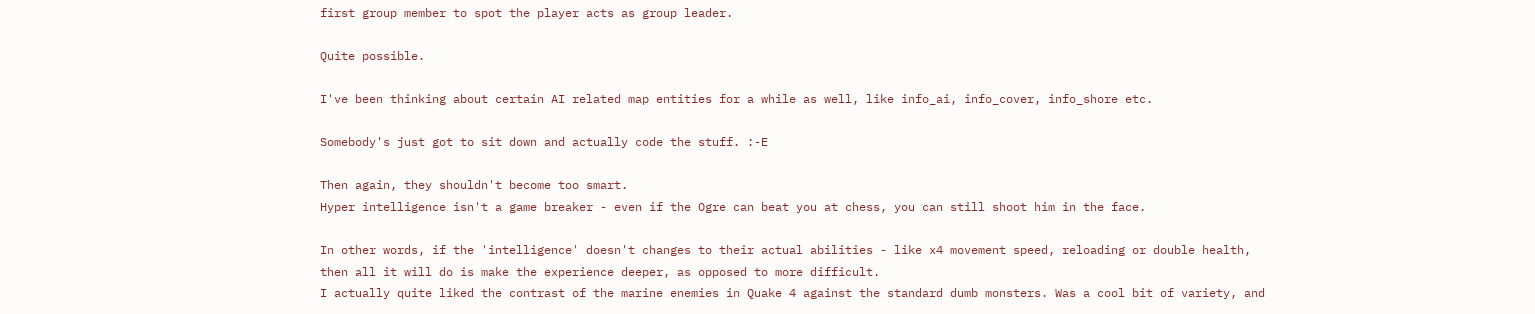first group member to spot the player acts as group leader.

Quite possible.

I've been thinking about certain AI related map entities for a while as well, like info_ai, info_cover, info_shore etc.

Somebody's just got to sit down and actually code the stuff. :-E

Then again, they shouldn't become too smart.
Hyper intelligence isn't a game breaker - even if the Ogre can beat you at chess, you can still shoot him in the face.

In other words, if the 'intelligence' doesn't changes to their actual abilities - like x4 movement speed, reloading or double health, then all it will do is make the experience deeper, as opposed to more difficult.
I actually quite liked the contrast of the marine enemies in Quake 4 against the standard dumb monsters. Was a cool bit of variety, and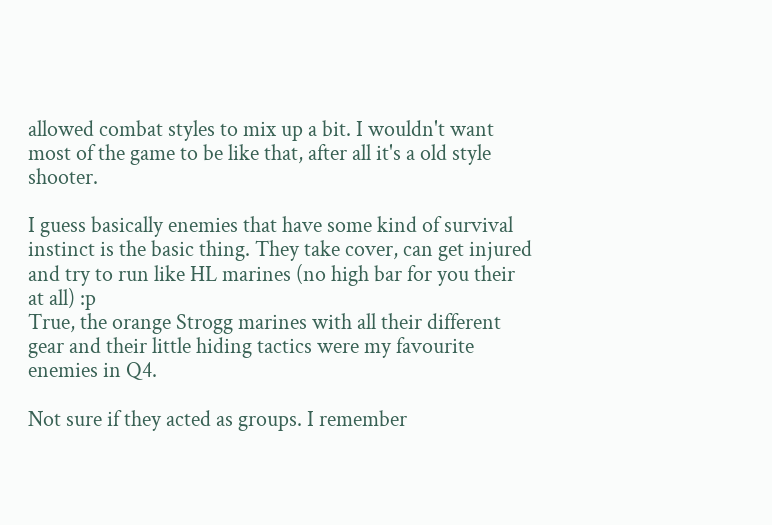allowed combat styles to mix up a bit. I wouldn't want most of the game to be like that, after all it's a old style shooter.

I guess basically enemies that have some kind of survival instinct is the basic thing. They take cover, can get injured and try to run like HL marines (no high bar for you their at all) :p
True, the orange Strogg marines with all their different gear and their little hiding tactics were my favourite enemies in Q4.

Not sure if they acted as groups. I remember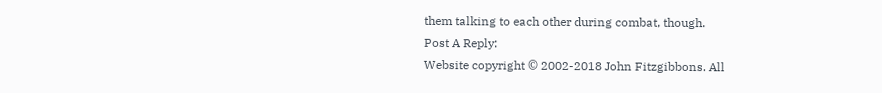them talking to each other during combat, though.
Post A Reply:
Website copyright © 2002-2018 John Fitzgibbons. All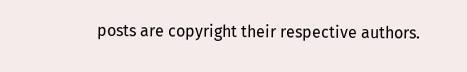posts are copyright their respective authors.